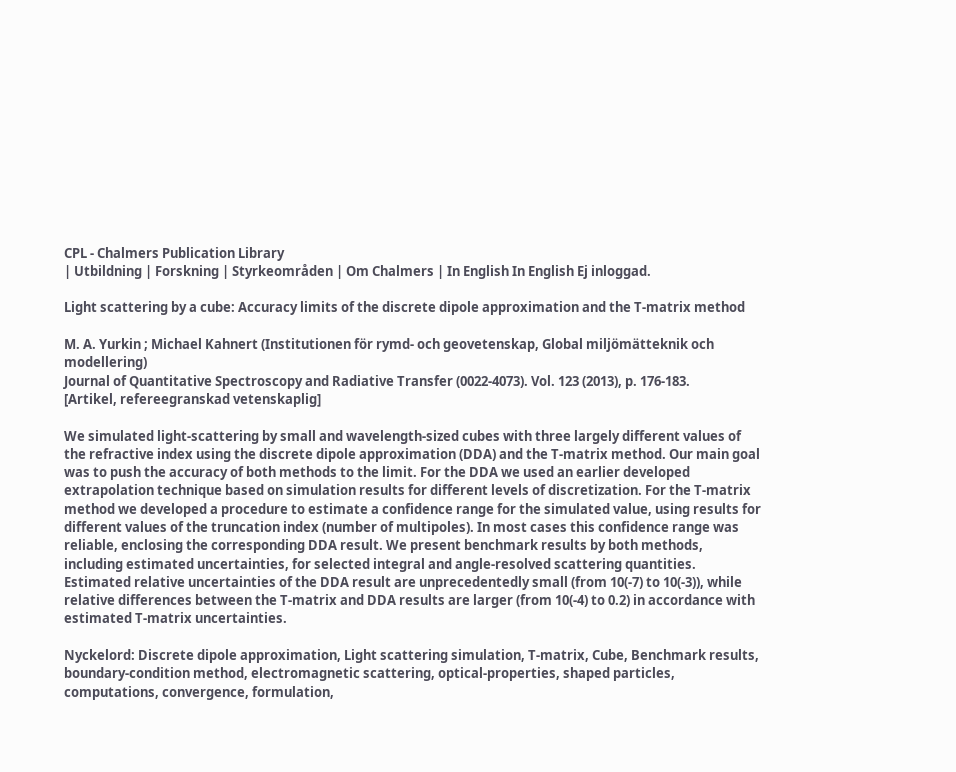CPL - Chalmers Publication Library
| Utbildning | Forskning | Styrkeområden | Om Chalmers | In English In English Ej inloggad.

Light scattering by a cube: Accuracy limits of the discrete dipole approximation and the T-matrix method

M. A. Yurkin ; Michael Kahnert (Institutionen för rymd- och geovetenskap, Global miljömätteknik och modellering)
Journal of Quantitative Spectroscopy and Radiative Transfer (0022-4073). Vol. 123 (2013), p. 176-183.
[Artikel, refereegranskad vetenskaplig]

We simulated light-scattering by small and wavelength-sized cubes with three largely different values of the refractive index using the discrete dipole approximation (DDA) and the T-matrix method. Our main goal was to push the accuracy of both methods to the limit. For the DDA we used an earlier developed extrapolation technique based on simulation results for different levels of discretization. For the T-matrix method we developed a procedure to estimate a confidence range for the simulated value, using results for different values of the truncation index (number of multipoles). In most cases this confidence range was reliable, enclosing the corresponding DDA result. We present benchmark results by both methods, including estimated uncertainties, for selected integral and angle-resolved scattering quantities. Estimated relative uncertainties of the DDA result are unprecedentedly small (from 10(-7) to 10(-3)), while relative differences between the T-matrix and DDA results are larger (from 10(-4) to 0.2) in accordance with estimated T-matrix uncertainties.

Nyckelord: Discrete dipole approximation, Light scattering simulation, T-matrix, Cube, Benchmark results, boundary-condition method, electromagnetic scattering, optical-properties, shaped particles, computations, convergence, formulation,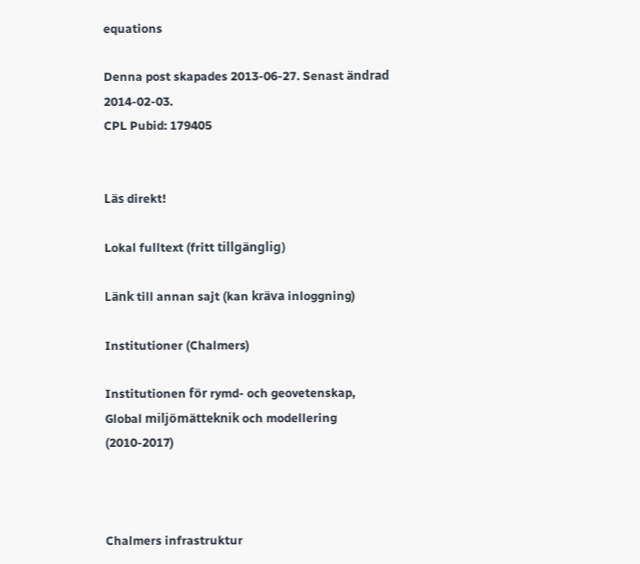equations

Denna post skapades 2013-06-27. Senast ändrad 2014-02-03.
CPL Pubid: 179405


Läs direkt!

Lokal fulltext (fritt tillgänglig)

Länk till annan sajt (kan kräva inloggning)

Institutioner (Chalmers)

Institutionen för rymd- och geovetenskap, Global miljömätteknik och modellering (2010-2017)



Chalmers infrastruktur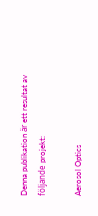Denna publikation är ett resultat av följande projekt:

Aerosol Optics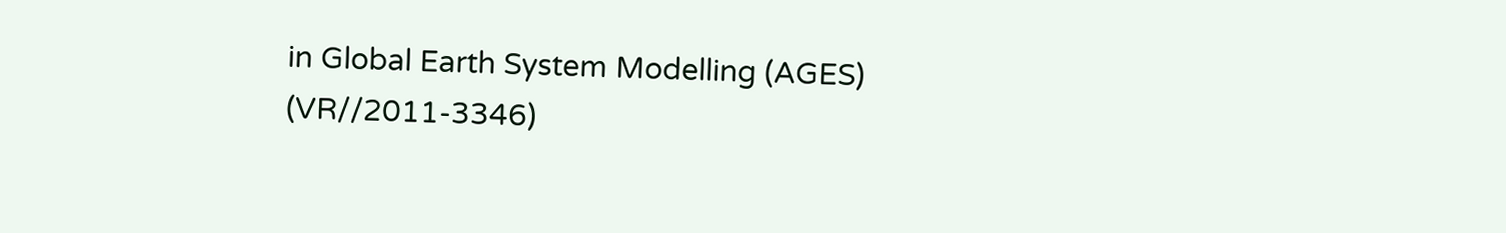in Global Earth System Modelling (AGES) (VR//2011-3346)